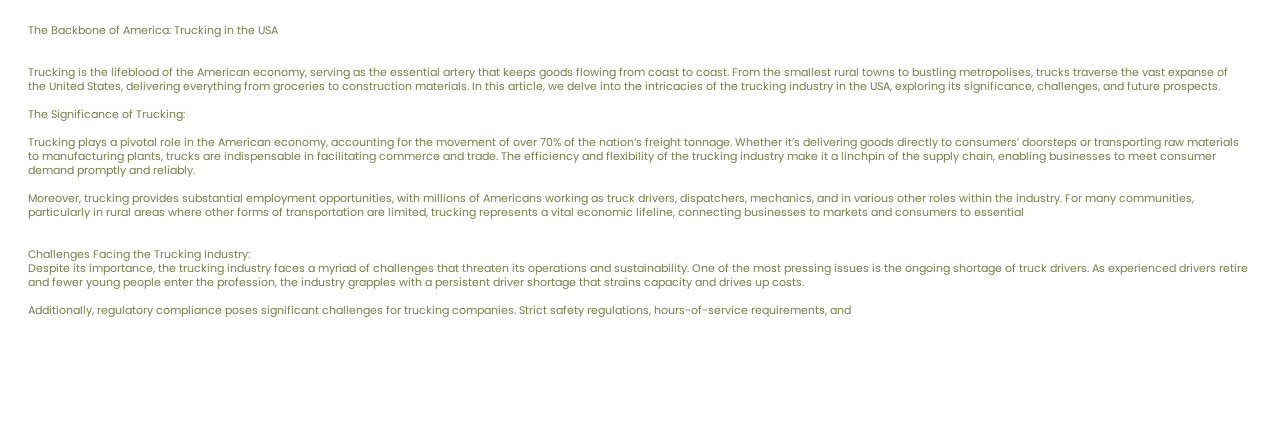The Backbone of America: Trucking in the USA


Trucking is the lifeblood of the American economy, serving as the essential artery that keeps goods flowing from coast to coast. From the smallest rural towns to bustling metropolises, trucks traverse the vast expanse of the United States, delivering everything from groceries to construction materials. In this article, we delve into the intricacies of the trucking industry in the USA, exploring its significance, challenges, and future prospects.

The Significance of Trucking:

Trucking plays a pivotal role in the American economy, accounting for the movement of over 70% of the nation’s freight tonnage. Whether it’s delivering goods directly to consumers’ doorsteps or transporting raw materials to manufacturing plants, trucks are indispensable in facilitating commerce and trade. The efficiency and flexibility of the trucking industry make it a linchpin of the supply chain, enabling businesses to meet consumer demand promptly and reliably.

Moreover, trucking provides substantial employment opportunities, with millions of Americans working as truck drivers, dispatchers, mechanics, and in various other roles within the industry. For many communities, particularly in rural areas where other forms of transportation are limited, trucking represents a vital economic lifeline, connecting businesses to markets and consumers to essential


Challenges Facing the Trucking Industry:
Despite its importance, the trucking industry faces a myriad of challenges that threaten its operations and sustainability. One of the most pressing issues is the ongoing shortage of truck drivers. As experienced drivers retire and fewer young people enter the profession, the industry grapples with a persistent driver shortage that strains capacity and drives up costs.

Additionally, regulatory compliance poses significant challenges for trucking companies. Strict safety regulations, hours-of-service requirements, and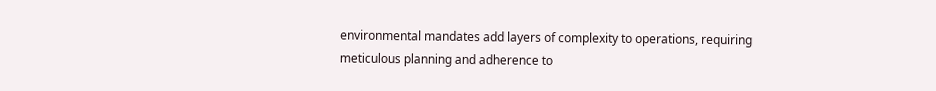environmental mandates add layers of complexity to operations, requiring meticulous planning and adherence to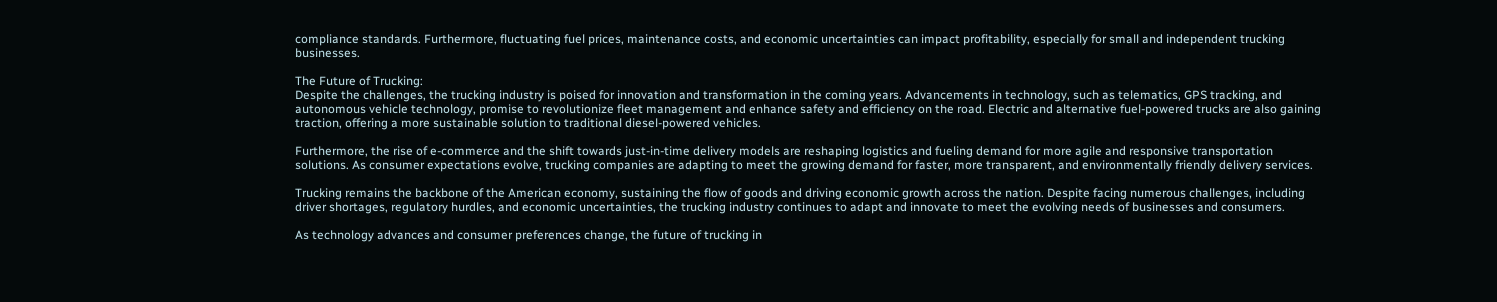compliance standards. Furthermore, fluctuating fuel prices, maintenance costs, and economic uncertainties can impact profitability, especially for small and independent trucking businesses.

The Future of Trucking:
Despite the challenges, the trucking industry is poised for innovation and transformation in the coming years. Advancements in technology, such as telematics, GPS tracking, and autonomous vehicle technology, promise to revolutionize fleet management and enhance safety and efficiency on the road. Electric and alternative fuel-powered trucks are also gaining traction, offering a more sustainable solution to traditional diesel-powered vehicles.

Furthermore, the rise of e-commerce and the shift towards just-in-time delivery models are reshaping logistics and fueling demand for more agile and responsive transportation solutions. As consumer expectations evolve, trucking companies are adapting to meet the growing demand for faster, more transparent, and environmentally friendly delivery services.

Trucking remains the backbone of the American economy, sustaining the flow of goods and driving economic growth across the nation. Despite facing numerous challenges, including driver shortages, regulatory hurdles, and economic uncertainties, the trucking industry continues to adapt and innovate to meet the evolving needs of businesses and consumers.

As technology advances and consumer preferences change, the future of trucking in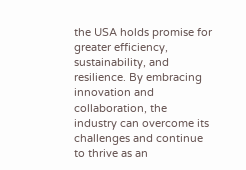the USA holds promise for greater efficiency, sustainability, and resilience. By embracing innovation and collaboration, the industry can overcome its challenges and continue to thrive as an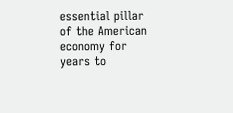essential pillar of the American economy for years to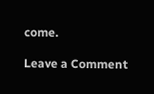come.

Leave a Comment